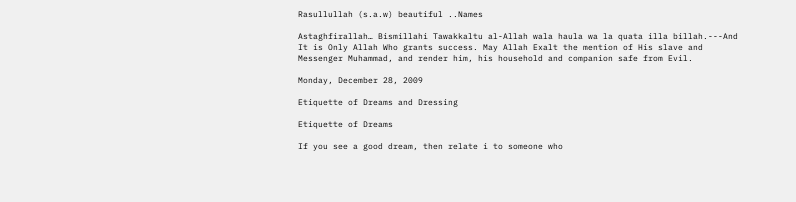Rasullullah (s.a.w) beautiful ..Names

Astaghfirallah… Bismillahi Tawakkaltu al-Allah wala haula wa la quata illa billah.---And It is Only Allah Who grants success. May Allah Exalt the mention of His slave and Messenger Muhammad, and render him, his household and companion safe from Evil.

Monday, December 28, 2009

Etiquette of Dreams and Dressing

Etiquette of Dreams

If you see a good dream, then relate i to someone who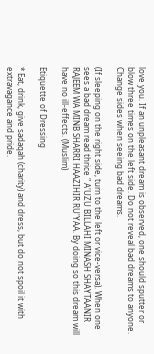love you. If an unpleasant dream is observed, one should sputter or blow three times on the left side. Do not reveal bad dreams to anyone. Change sides when seeing bad dreams.

(If sleeping on the right side, turn to the left or vice-versa). When one sees a bad dream read thrice " A'UZU BILLAHI MINASH SHAYTAANIR RAJEEM WA MINB SHARRI HAAZIHIR RU'YAA. By doing so this dream will have no ill-effects. (Muslim)

Etiquette of Dressing

* Eat, drink, give sadaqah (charity) and dress, but do not spoil it with extravagance and pride.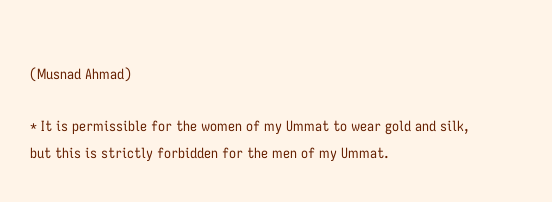(Musnad Ahmad)

* It is permissible for the women of my Ummat to wear gold and silk, but this is strictly forbidden for the men of my Ummat.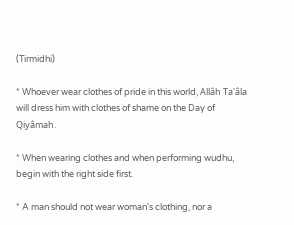(Tirmidhi)

* Whoever wear clothes of pride in this world, Allâh Ta'âla will dress him with clothes of shame on the Day of Qiyâmah.

* When wearing clothes and when performing wudhu, begin with the right side first.

* A man should not wear woman's clothing, nor a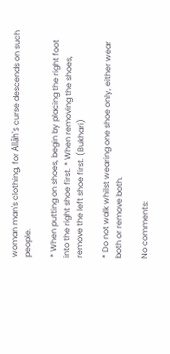woman man's clothing, for Allâh's curse descends on such people.

* When putting on shoes, begin by placing the right foot into the right shoe first. * When removing the shoes, remove the left shoe first. (Bukhari)

* Do not walk whilst wearing one shoe only, either wear both or remove both.

No comments: